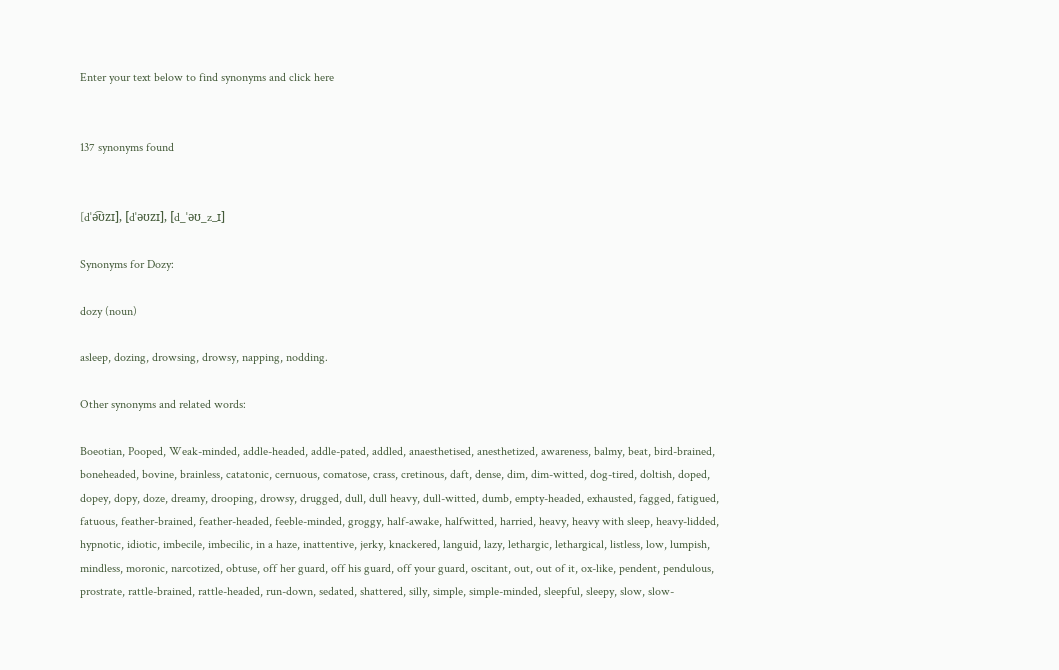Enter your text below to find synonyms and click here


137 synonyms found


[dˈə͡ʊzɪ], [dˈəʊzɪ], [d_ˈəʊ_z_ɪ]

Synonyms for Dozy:

dozy (noun)

asleep, dozing, drowsing, drowsy, napping, nodding.

Other synonyms and related words:

Boeotian, Pooped, Weak-minded, addle-headed, addle-pated, addled, anaesthetised, anesthetized, awareness, balmy, beat, bird-brained, boneheaded, bovine, brainless, catatonic, cernuous, comatose, crass, cretinous, daft, dense, dim, dim-witted, dog-tired, doltish, doped, dopey, dopy, doze, dreamy, drooping, drowsy, drugged, dull, dull heavy, dull-witted, dumb, empty-headed, exhausted, fagged, fatigued, fatuous, feather-brained, feather-headed, feeble-minded, groggy, half-awake, halfwitted, harried, heavy, heavy with sleep, heavy-lidded, hypnotic, idiotic, imbecile, imbecilic, in a haze, inattentive, jerky, knackered, languid, lazy, lethargic, lethargical, listless, low, lumpish, mindless, moronic, narcotized, obtuse, off her guard, off his guard, off your guard, oscitant, out, out of it, ox-like, pendent, pendulous, prostrate, rattle-brained, rattle-headed, run-down, sedated, shattered, silly, simple, simple-minded, sleepful, sleepy, slow, slow-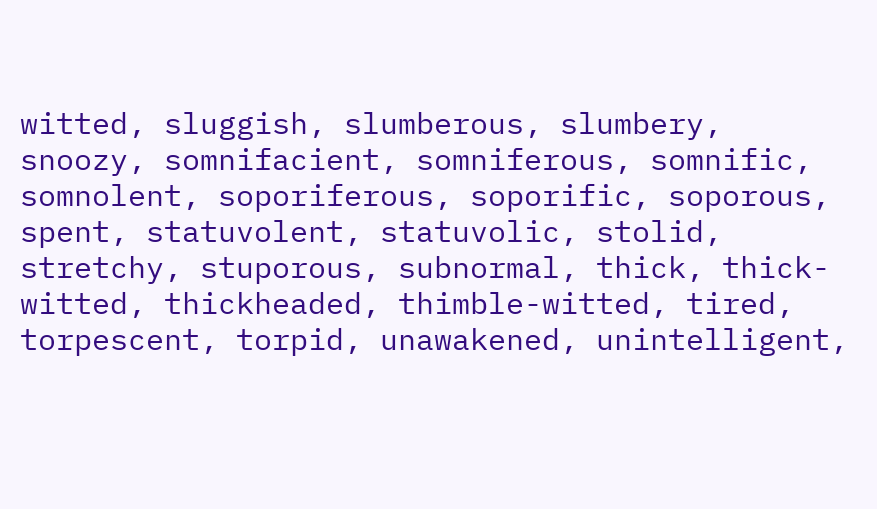witted, sluggish, slumberous, slumbery, snoozy, somnifacient, somniferous, somnific, somnolent, soporiferous, soporific, soporous, spent, statuvolent, statuvolic, stolid, stretchy, stuporous, subnormal, thick, thick-witted, thickheaded, thimble-witted, tired, torpescent, torpid, unawakened, unintelligent,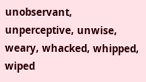unobservant, unperceptive, unwise, weary, whacked, whipped, wiped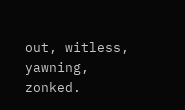out, witless, yawning, zonked.